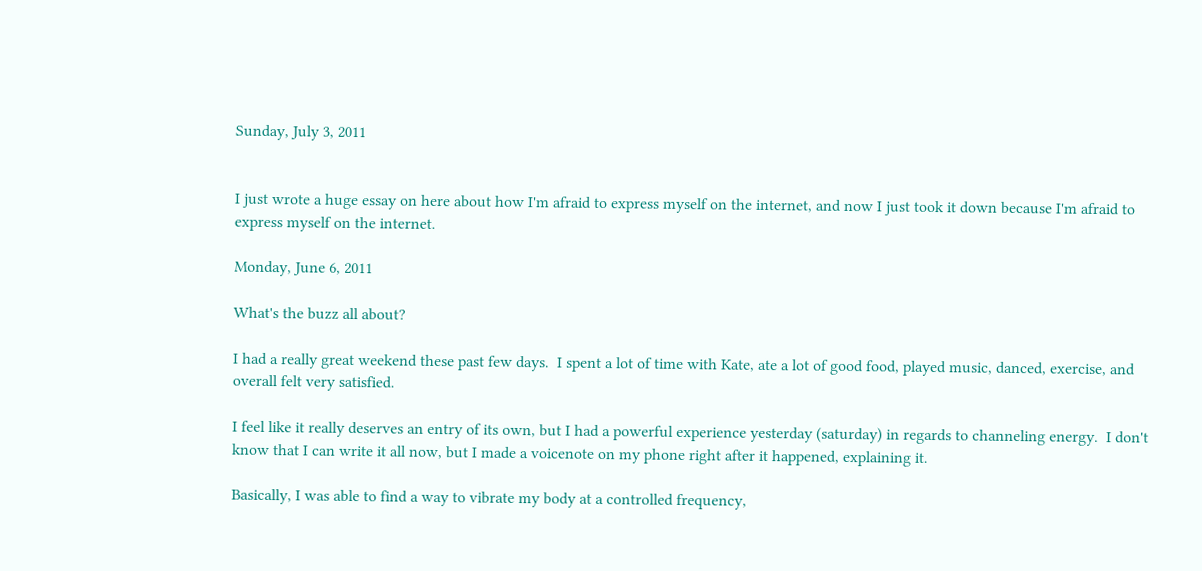Sunday, July 3, 2011


I just wrote a huge essay on here about how I'm afraid to express myself on the internet, and now I just took it down because I'm afraid to express myself on the internet.

Monday, June 6, 2011

What's the buzz all about?

I had a really great weekend these past few days.  I spent a lot of time with Kate, ate a lot of good food, played music, danced, exercise, and overall felt very satisfied.

I feel like it really deserves an entry of its own, but I had a powerful experience yesterday (saturday) in regards to channeling energy.  I don't know that I can write it all now, but I made a voicenote on my phone right after it happened, explaining it.

Basically, I was able to find a way to vibrate my body at a controlled frequency,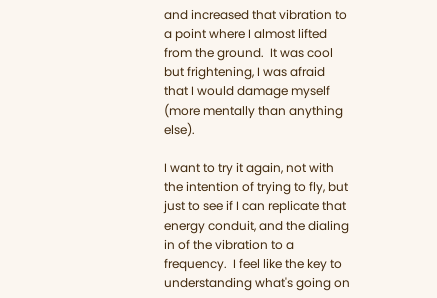and increased that vibration to a point where I almost lifted from the ground.  It was cool but frightening, I was afraid that I would damage myself (more mentally than anything else).

I want to try it again, not with the intention of trying to fly, but just to see if I can replicate that energy conduit, and the dialing in of the vibration to a frequency.  I feel like the key to understanding what's going on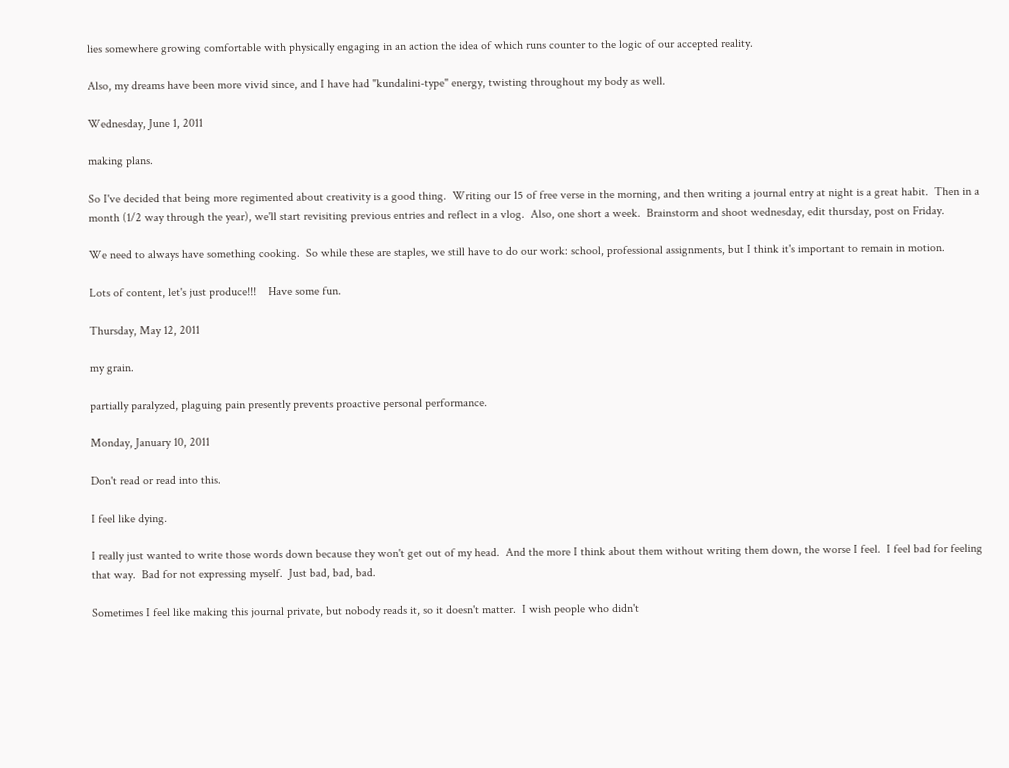lies somewhere growing comfortable with physically engaging in an action the idea of which runs counter to the logic of our accepted reality.

Also, my dreams have been more vivid since, and I have had "kundalini-type" energy, twisting throughout my body as well.

Wednesday, June 1, 2011

making plans.

So I've decided that being more regimented about creativity is a good thing.  Writing our 15 of free verse in the morning, and then writing a journal entry at night is a great habit.  Then in a month (1/2 way through the year), we'll start revisiting previous entries and reflect in a vlog.  Also, one short a week.  Brainstorm and shoot wednesday, edit thursday, post on Friday.

We need to always have something cooking.  So while these are staples, we still have to do our work: school, professional assignments, but I think it's important to remain in motion.

Lots of content, let's just produce!!!    Have some fun.

Thursday, May 12, 2011

my grain.

partially paralyzed, plaguing pain presently prevents proactive personal performance.

Monday, January 10, 2011

Don't read or read into this.

I feel like dying.

I really just wanted to write those words down because they won't get out of my head.  And the more I think about them without writing them down, the worse I feel.  I feel bad for feeling that way.  Bad for not expressing myself.  Just bad, bad, bad.

Sometimes I feel like making this journal private, but nobody reads it, so it doesn't matter.  I wish people who didn't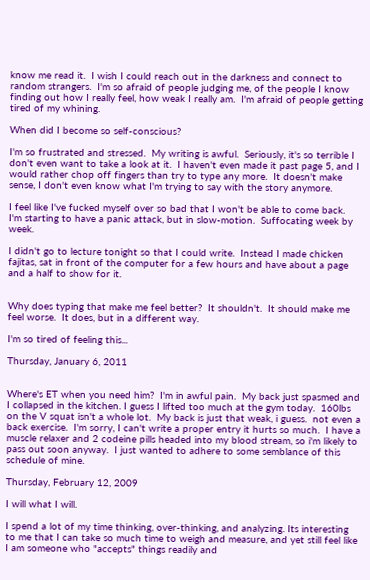know me read it.  I wish I could reach out in the darkness and connect to random strangers.  I'm so afraid of people judging me, of the people I know finding out how I really feel, how weak I really am.  I'm afraid of people getting tired of my whining.

When did I become so self-conscious?

I'm so frustrated and stressed.  My writing is awful.  Seriously, it's so terrible I don't even want to take a look at it.  I haven't even made it past page 5, and I would rather chop off fingers than try to type any more.  It doesn't make sense, I don't even know what I'm trying to say with the story anymore.

I feel like I've fucked myself over so bad that I won't be able to come back.  I'm starting to have a panic attack, but in slow-motion.  Suffocating week by week.

I didn't go to lecture tonight so that I could write.  Instead I made chicken fajitas, sat in front of the computer for a few hours and have about a page and a half to show for it.


Why does typing that make me feel better?  It shouldn't.  It should make me feel worse.  It does, but in a different way.

I'm so tired of feeling this...

Thursday, January 6, 2011


Where's ET when you need him?  I'm in awful pain.  My back just spasmed and I collapsed in the kitchen. I guess I lifted too much at the gym today.  160lbs on the V squat isn't a whole lot.  My back is just that weak, i guess.  not even a back exercise.  I'm sorry, I can't write a proper entry it hurts so much.  I have a muscle relaxer and 2 codeine pills headed into my blood stream, so i'm likely to pass out soon anyway.  I just wanted to adhere to some semblance of this schedule of mine.

Thursday, February 12, 2009

I will what I will.

I spend a lot of my time thinking, over-thinking, and analyzing. Its interesting to me that I can take so much time to weigh and measure, and yet still feel like I am someone who "accepts" things readily and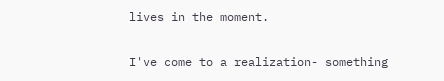lives in the moment.

I've come to a realization- something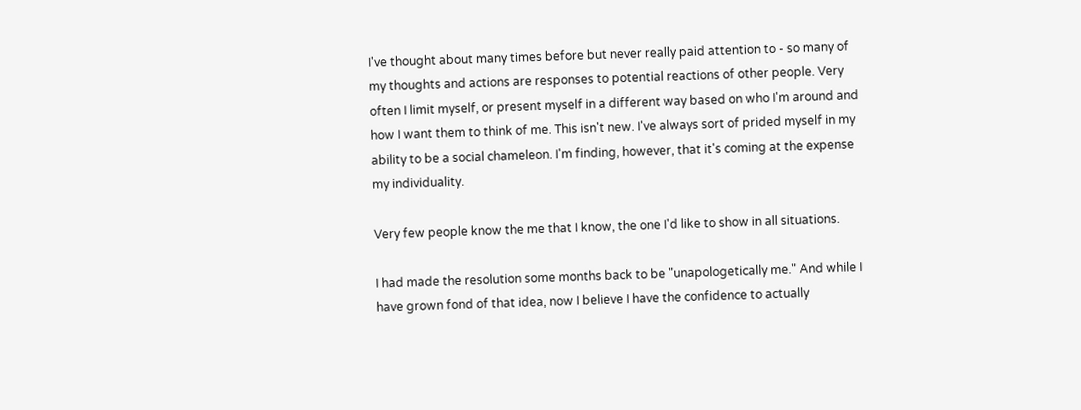I've thought about many times before but never really paid attention to - so many of my thoughts and actions are responses to potential reactions of other people. Very often I limit myself, or present myself in a different way based on who I'm around and how I want them to think of me. This isn't new. I've always sort of prided myself in my ability to be a social chameleon. I'm finding, however, that it's coming at the expense my individuality.

Very few people know the me that I know, the one I'd like to show in all situations.

I had made the resolution some months back to be "unapologetically me." And while I have grown fond of that idea, now I believe I have the confidence to actually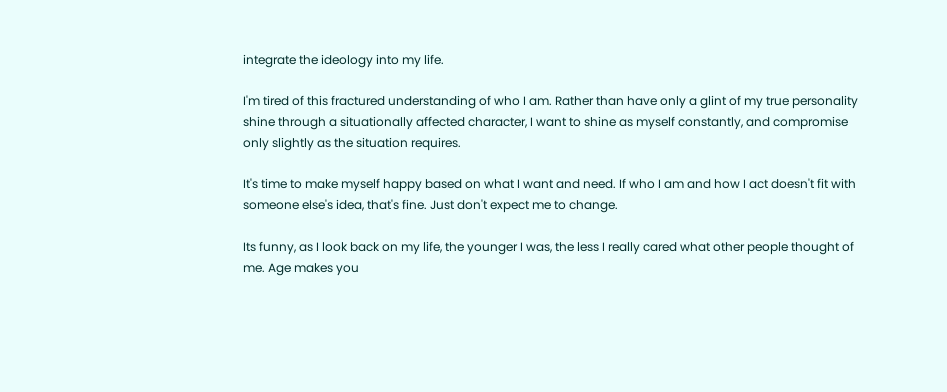integrate the ideology into my life.

I'm tired of this fractured understanding of who I am. Rather than have only a glint of my true personality shine through a situationally affected character, I want to shine as myself constantly, and compromise only slightly as the situation requires.

It's time to make myself happy based on what I want and need. If who I am and how I act doesn't fit with someone else's idea, that's fine. Just don't expect me to change.

Its funny, as I look back on my life, the younger I was, the less I really cared what other people thought of me. Age makes you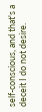self-conscious, and that's a deceit I do not desire.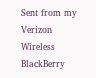Sent from my Verizon Wireless BlackBerry